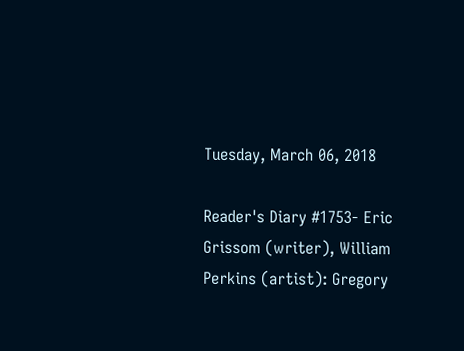Tuesday, March 06, 2018

Reader's Diary #1753- Eric Grissom (writer), William Perkins (artist): Gregory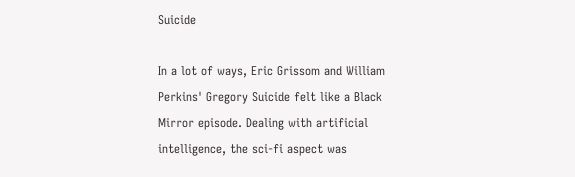Suicide

In a lot of ways, Eric Grissom and William Perkins' Gregory Suicide felt like a Black Mirror episode. Dealing with artificial intelligence, the sci-fi aspect was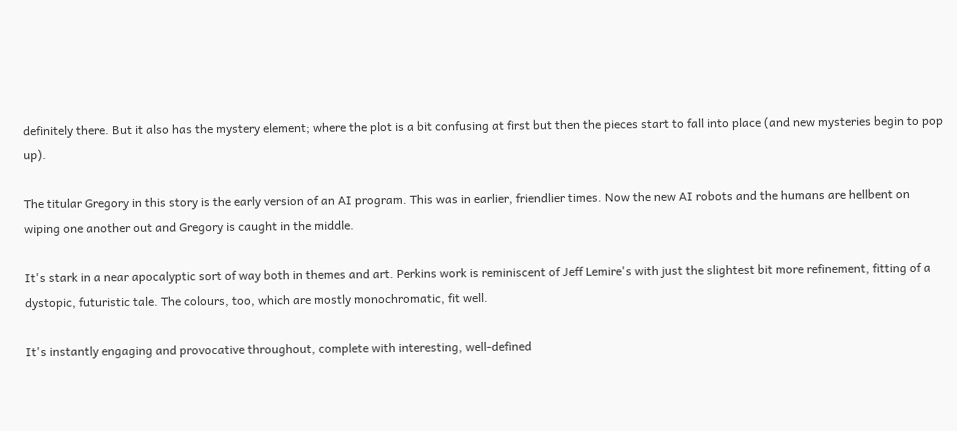definitely there. But it also has the mystery element; where the plot is a bit confusing at first but then the pieces start to fall into place (and new mysteries begin to pop up).

The titular Gregory in this story is the early version of an AI program. This was in earlier, friendlier times. Now the new AI robots and the humans are hellbent on wiping one another out and Gregory is caught in the middle.

It's stark in a near apocalyptic sort of way both in themes and art. Perkins work is reminiscent of Jeff Lemire's with just the slightest bit more refinement, fitting of a dystopic, futuristic tale. The colours, too, which are mostly monochromatic, fit well.

It's instantly engaging and provocative throughout, complete with interesting, well-defined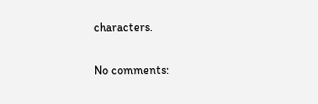characters.

No comments: